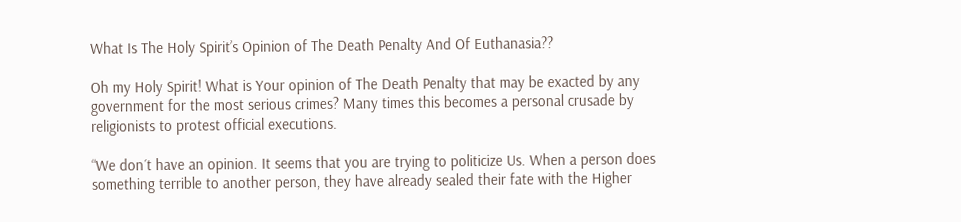What Is The Holy Spirit’s Opinion of The Death Penalty And Of Euthanasia??

Oh my Holy Spirit! What is Your opinion of The Death Penalty that may be exacted by any government for the most serious crimes? Many times this becomes a personal crusade by religionists to protest official executions.

“We don´t have an opinion. It seems that you are trying to politicize Us. When a person does something terrible to another person, they have already sealed their fate with the Higher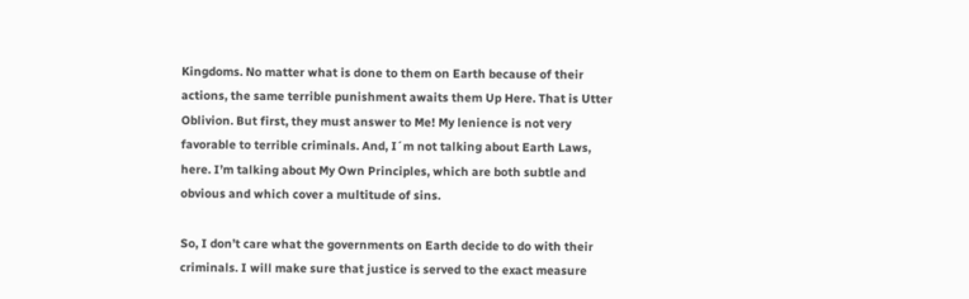Kingdoms. No matter what is done to them on Earth because of their actions, the same terrible punishment awaits them Up Here. That is Utter Oblivion. But first, they must answer to Me! My lenience is not very favorable to terrible criminals. And, I´m not talking about Earth Laws, here. I’m talking about My Own Principles, which are both subtle and obvious and which cover a multitude of sins.

So, I don’t care what the governments on Earth decide to do with their criminals. I will make sure that justice is served to the exact measure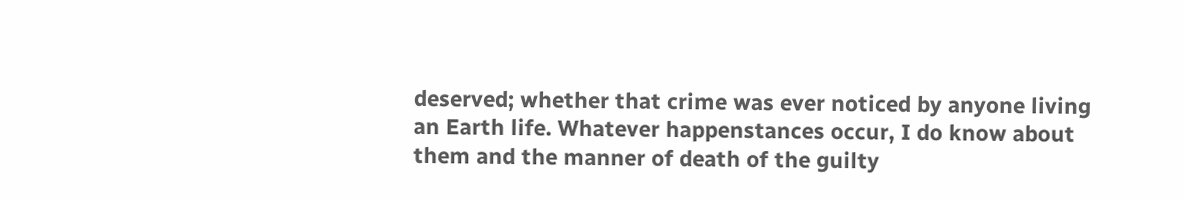deserved; whether that crime was ever noticed by anyone living an Earth life. Whatever happenstances occur, I do know about them and the manner of death of the guilty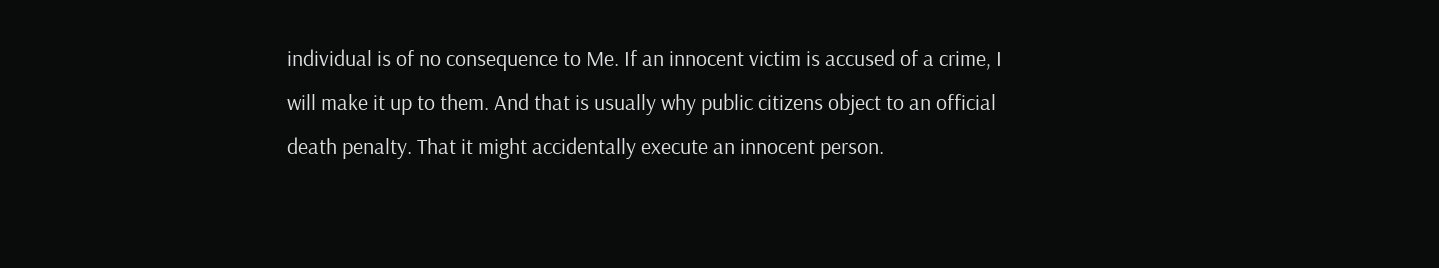individual is of no consequence to Me. If an innocent victim is accused of a crime, I will make it up to them. And that is usually why public citizens object to an official death penalty. That it might accidentally execute an innocent person.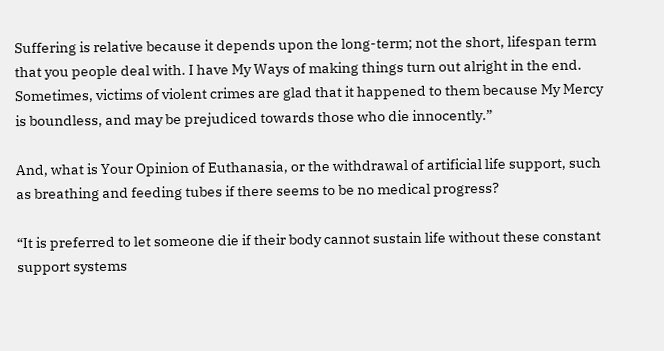Suffering is relative because it depends upon the long-term; not the short, lifespan term that you people deal with. I have My Ways of making things turn out alright in the end. Sometimes, victims of violent crimes are glad that it happened to them because My Mercy is boundless, and may be prejudiced towards those who die innocently.”

And, what is Your Opinion of Euthanasia, or the withdrawal of artificial life support, such as breathing and feeding tubes if there seems to be no medical progress?

“It is preferred to let someone die if their body cannot sustain life without these constant support systems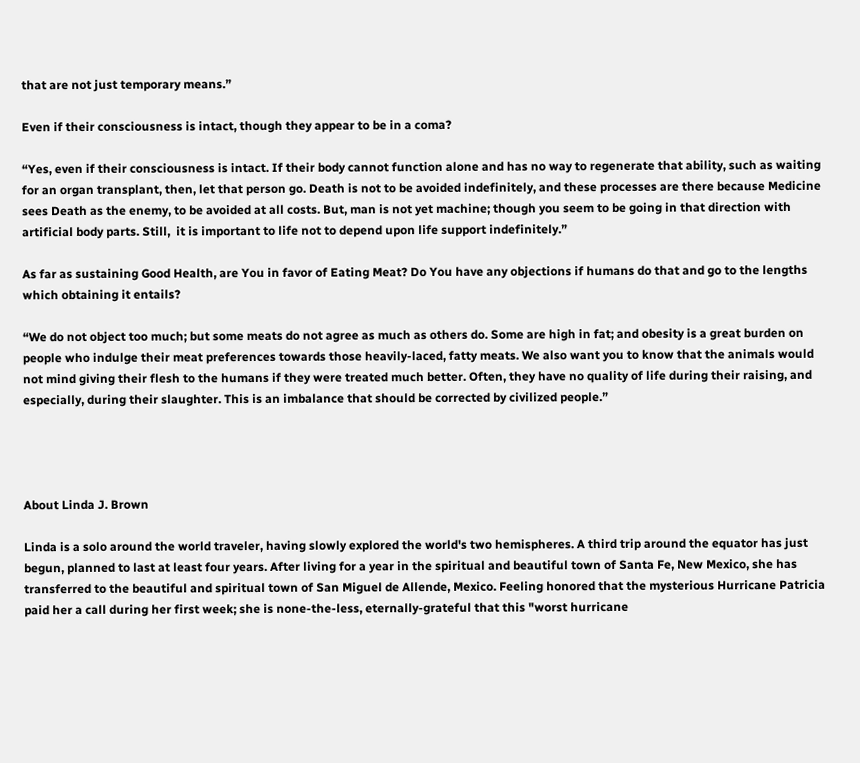that are not just temporary means.”

Even if their consciousness is intact, though they appear to be in a coma?

“Yes, even if their consciousness is intact. If their body cannot function alone and has no way to regenerate that ability, such as waiting for an organ transplant, then, let that person go. Death is not to be avoided indefinitely, and these processes are there because Medicine sees Death as the enemy, to be avoided at all costs. But, man is not yet machine; though you seem to be going in that direction with artificial body parts. Still,  it is important to life not to depend upon life support indefinitely.”

As far as sustaining Good Health, are You in favor of Eating Meat? Do You have any objections if humans do that and go to the lengths which obtaining it entails?

“We do not object too much; but some meats do not agree as much as others do. Some are high in fat; and obesity is a great burden on people who indulge their meat preferences towards those heavily-laced, fatty meats. We also want you to know that the animals would not mind giving their flesh to the humans if they were treated much better. Often, they have no quality of life during their raising, and especially, during their slaughter. This is an imbalance that should be corrected by civilized people.”




About Linda J. Brown

Linda is a solo around the world traveler, having slowly explored the world's two hemispheres. A third trip around the equator has just begun, planned to last at least four years. After living for a year in the spiritual and beautiful town of Santa Fe, New Mexico, she has transferred to the beautiful and spiritual town of San Miguel de Allende, Mexico. Feeling honored that the mysterious Hurricane Patricia paid her a call during her first week; she is none-the-less, eternally-grateful that this "worst hurricane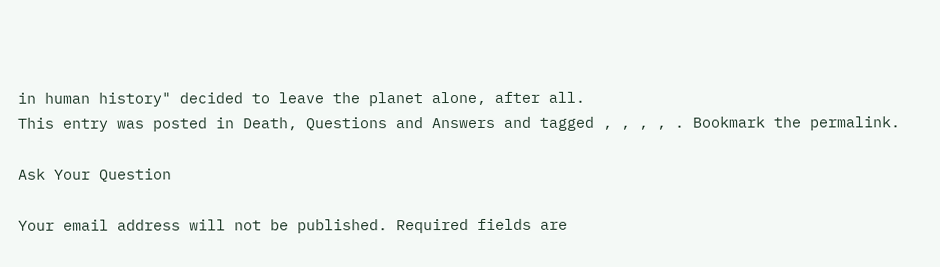in human history" decided to leave the planet alone, after all.
This entry was posted in Death, Questions and Answers and tagged , , , , . Bookmark the permalink.

Ask Your Question

Your email address will not be published. Required fields are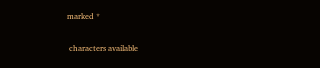marked *

 characters available